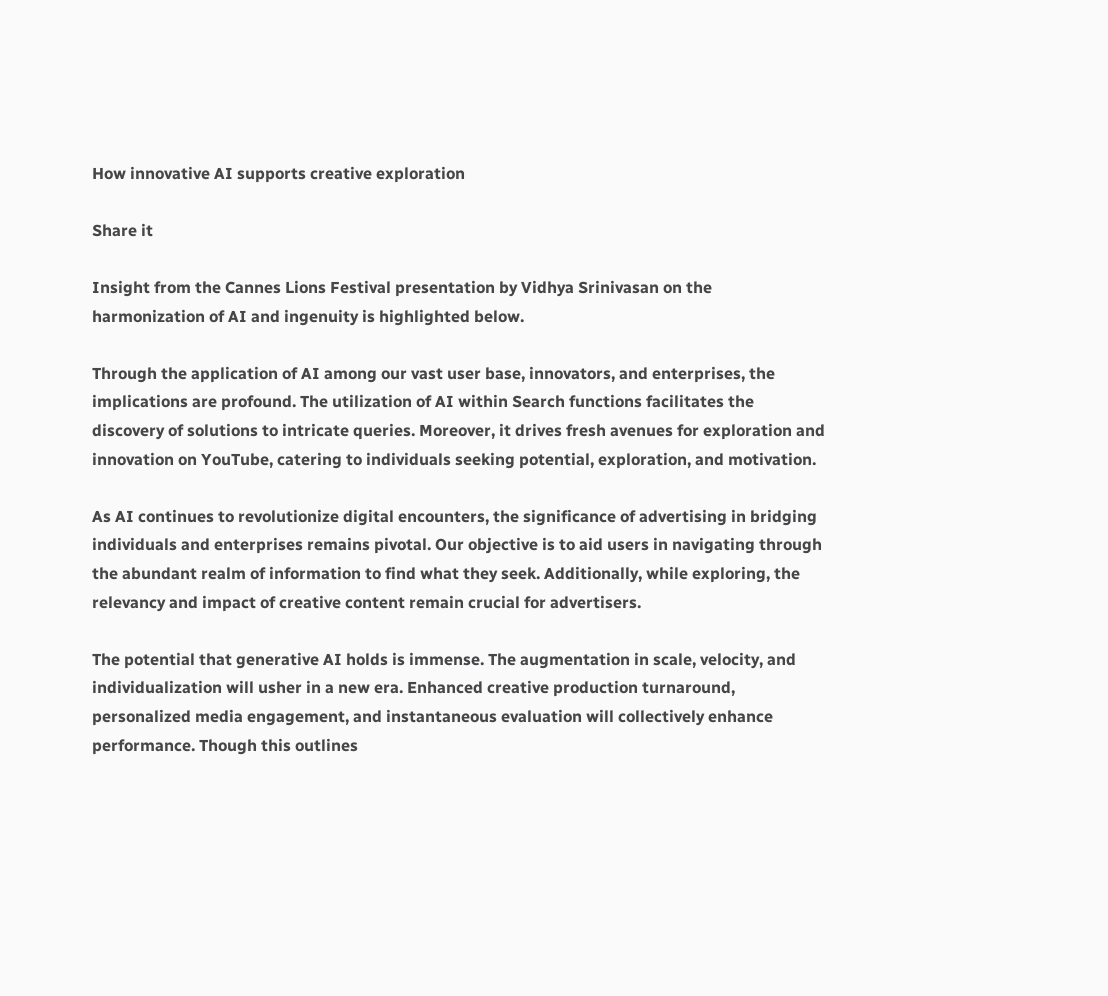How innovative AI supports creative exploration

Share it

Insight from the Cannes Lions Festival presentation by Vidhya Srinivasan on the harmonization of AI and ingenuity is highlighted below.

Through the application of AI among our vast user base, innovators, and enterprises, the implications are profound. The utilization of AI within Search functions facilitates the discovery of solutions to intricate queries. Moreover, it drives fresh avenues for exploration and innovation on YouTube, catering to individuals seeking potential, exploration, and motivation.

As AI continues to revolutionize digital encounters, the significance of advertising in bridging individuals and enterprises remains pivotal. Our objective is to aid users in navigating through the abundant realm of information to find what they seek. Additionally, while exploring, the relevancy and impact of creative content remain crucial for advertisers.

The potential that generative AI holds is immense. The augmentation in scale, velocity, and individualization will usher in a new era. Enhanced creative production turnaround, personalized media engagement, and instantaneous evaluation will collectively enhance performance. Though this outlines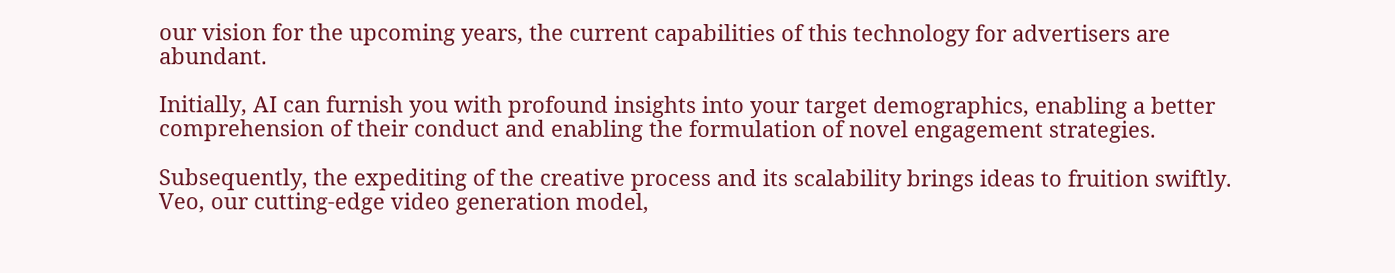our vision for the upcoming years, the current capabilities of this technology for advertisers are abundant.

Initially, AI can furnish you with profound insights into your target demographics, enabling a better comprehension of their conduct and enabling the formulation of novel engagement strategies.

Subsequently, the expediting of the creative process and its scalability brings ideas to fruition swiftly. Veo, our cutting-edge video generation model,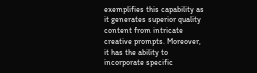exemplifies this capability as it generates superior quality content from intricate creative prompts. Moreover, it has the ability to incorporate specific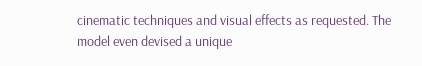cinematic techniques and visual effects as requested. The model even devised a unique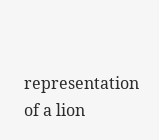representation of a lion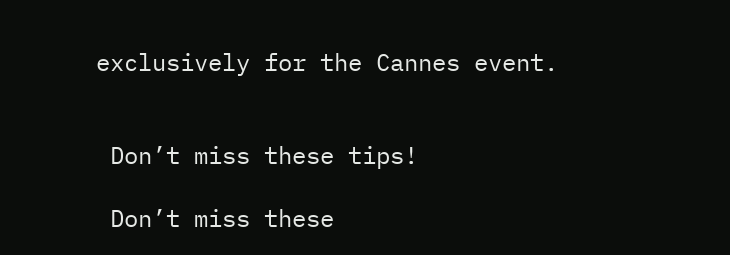exclusively for the Cannes event.


 Don’t miss these tips!

 Don’t miss these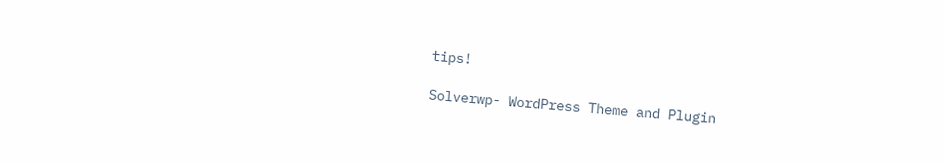tips!

Solverwp- WordPress Theme and Plugin